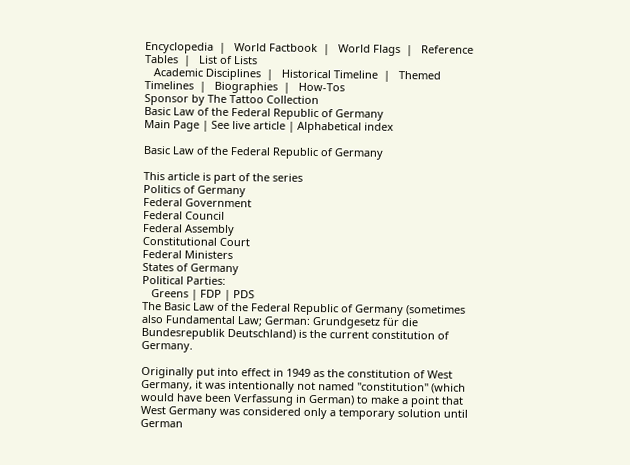Encyclopedia  |   World Factbook  |   World Flags  |   Reference Tables  |   List of Lists
   Academic Disciplines  |   Historical Timeline  |   Themed Timelines  |   Biographies  |   How-Tos
Sponsor by The Tattoo Collection
Basic Law of the Federal Republic of Germany
Main Page | See live article | Alphabetical index

Basic Law of the Federal Republic of Germany

This article is part of the series
Politics of Germany
Federal Government
Federal Council
Federal Assembly
Constitutional Court
Federal Ministers
States of Germany
Political Parties:
   Greens | FDP | PDS
The Basic Law of the Federal Republic of Germany (sometimes also Fundamental Law; German: Grundgesetz für die Bundesrepublik Deutschland) is the current constitution of Germany.

Originally put into effect in 1949 as the constitution of West Germany, it was intentionally not named "constitution" (which would have been Verfassung in German) to make a point that West Germany was considered only a temporary solution until German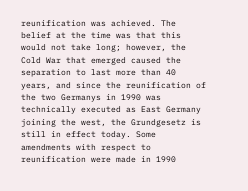reunification was achieved. The belief at the time was that this would not take long; however, the Cold War that emerged caused the separation to last more than 40 years, and since the reunification of the two Germanys in 1990 was technically executed as East Germany joining the west, the Grundgesetz is still in effect today. Some amendments with respect to reunification were made in 1990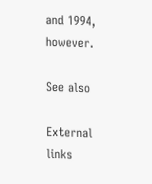and 1994, however.

See also

External links